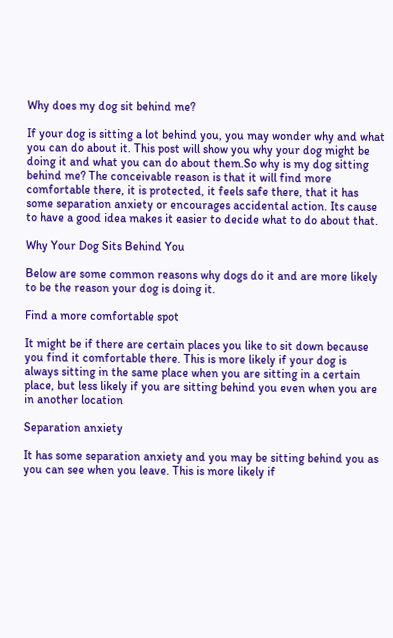Why does my dog sit behind me?

If your dog is sitting a lot behind you, you may wonder why and what you can do about it. This post will show you why your dog might be doing it and what you can do about them.So why is my dog sitting behind me? The conceivable reason is that it will find more comfortable there, it is protected, it feels safe there, that it has some separation anxiety or encourages accidental action. Its cause to have a good idea makes it easier to decide what to do about that.

Why Your Dog Sits Behind You

Below are some common reasons why dogs do it and are more likely to be the reason your dog is doing it.

Find a more comfortable spot

It might be if there are certain places you like to sit down because you find it comfortable there. This is more likely if your dog is always sitting in the same place when you are sitting in a certain place, but less likely if you are sitting behind you even when you are in another location

Separation anxiety

It has some separation anxiety and you may be sitting behind you as you can see when you leave. This is more likely if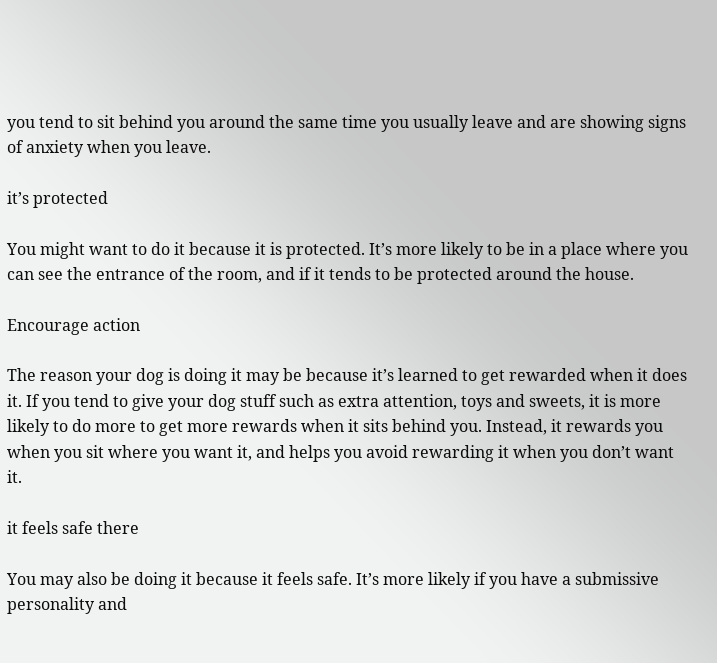you tend to sit behind you around the same time you usually leave and are showing signs of anxiety when you leave.

it’s protected

You might want to do it because it is protected. It’s more likely to be in a place where you can see the entrance of the room, and if it tends to be protected around the house.

Encourage action

The reason your dog is doing it may be because it’s learned to get rewarded when it does it. If you tend to give your dog stuff such as extra attention, toys and sweets, it is more likely to do more to get more rewards when it sits behind you. Instead, it rewards you when you sit where you want it, and helps you avoid rewarding it when you don’t want it.

it feels safe there

You may also be doing it because it feels safe. It’s more likely if you have a submissive personality and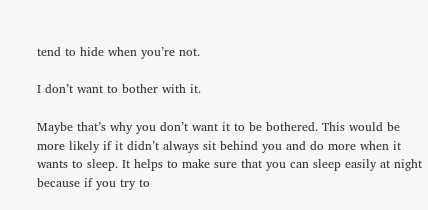tend to hide when you’re not.

I don’t want to bother with it.

Maybe that’s why you don’t want it to be bothered. This would be more likely if it didn’t always sit behind you and do more when it wants to sleep. It helps to make sure that you can sleep easily at night because if you try to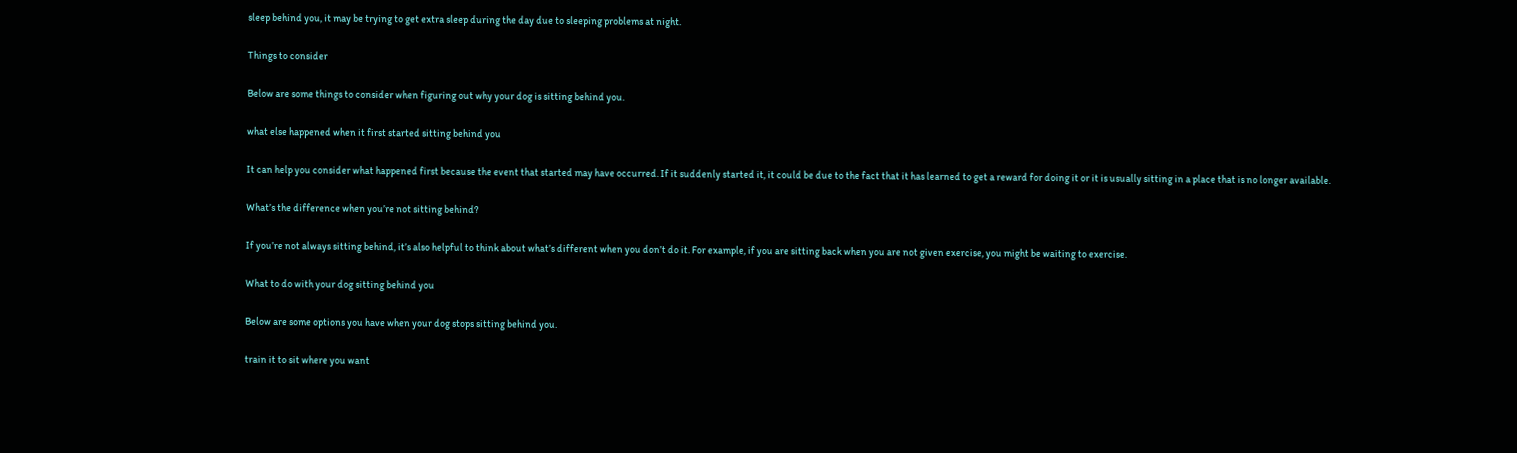sleep behind you, it may be trying to get extra sleep during the day due to sleeping problems at night.

Things to consider

Below are some things to consider when figuring out why your dog is sitting behind you.

what else happened when it first started sitting behind you

It can help you consider what happened first because the event that started may have occurred. If it suddenly started it, it could be due to the fact that it has learned to get a reward for doing it or it is usually sitting in a place that is no longer available.

What’s the difference when you’re not sitting behind?

If you’re not always sitting behind, it’s also helpful to think about what’s different when you don’t do it. For example, if you are sitting back when you are not given exercise, you might be waiting to exercise.

What to do with your dog sitting behind you

Below are some options you have when your dog stops sitting behind you.

train it to sit where you want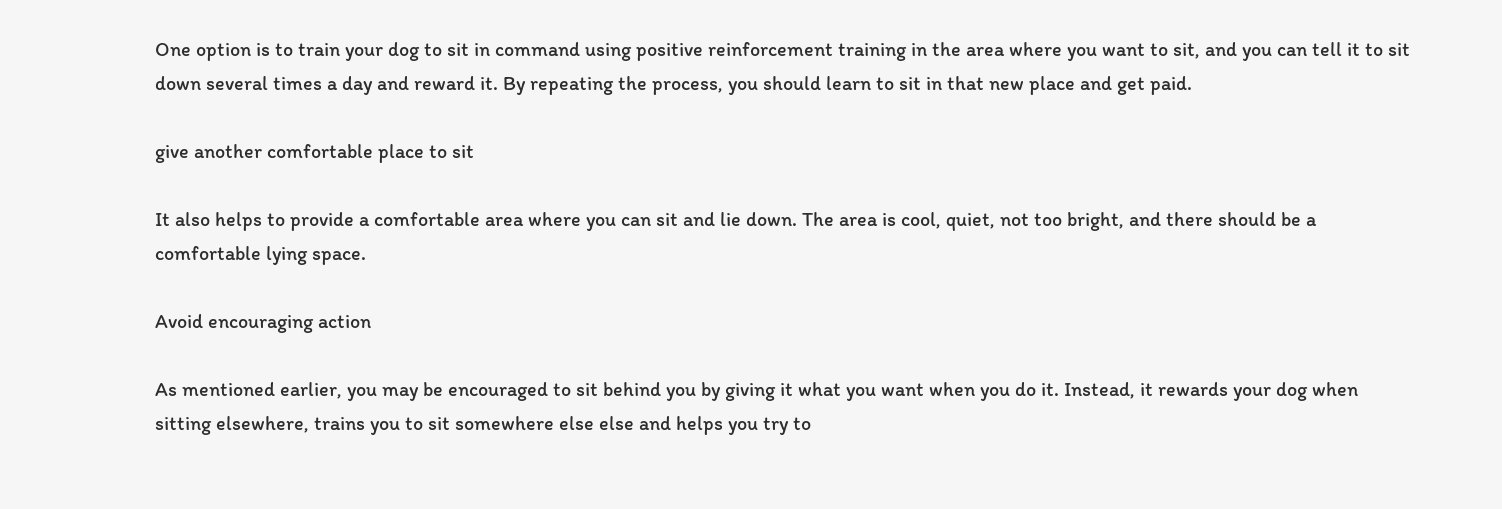One option is to train your dog to sit in command using positive reinforcement training in the area where you want to sit, and you can tell it to sit down several times a day and reward it. By repeating the process, you should learn to sit in that new place and get paid.

give another comfortable place to sit

It also helps to provide a comfortable area where you can sit and lie down. The area is cool, quiet, not too bright, and there should be a comfortable lying space.

Avoid encouraging action

As mentioned earlier, you may be encouraged to sit behind you by giving it what you want when you do it. Instead, it rewards your dog when sitting elsewhere, trains you to sit somewhere else else and helps you try to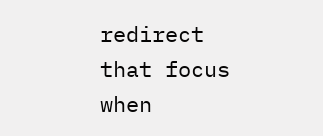redirect that focus when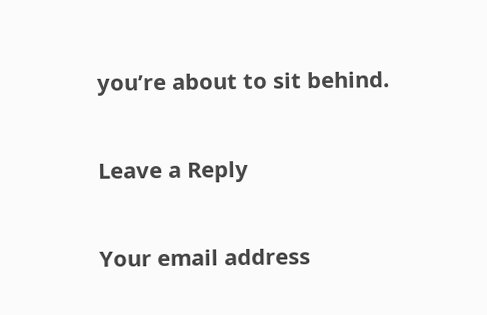you’re about to sit behind.

Leave a Reply

Your email address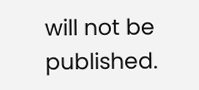will not be published.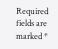Required fields are marked *